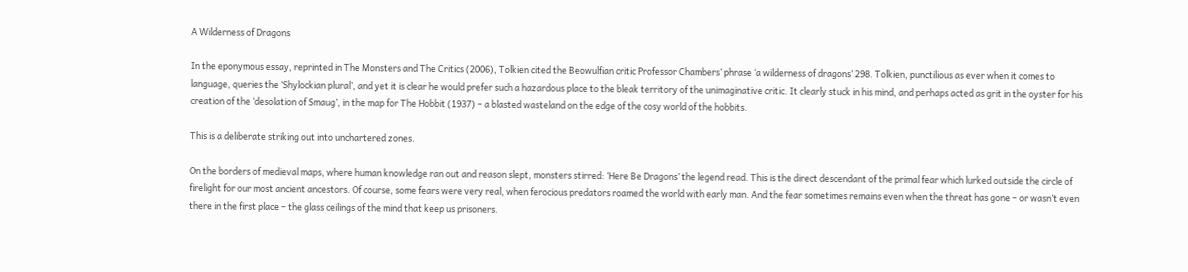A Wilderness of Dragons

In the eponymous essay, reprinted in The Monsters and The Critics (2006), Tolkien cited the Beowulfian critic Professor Chambers’ phrase ‘a wilderness of dragons’ 298. Tolkien, punctilious as ever when it comes to language, queries the ‘Shylockian plural’, and yet it is clear he would prefer such a hazardous place to the bleak territory of the unimaginative critic. It clearly stuck in his mind, and perhaps acted as grit in the oyster for his creation of the ‘desolation of Smaug’, in the map for The Hobbit (1937) – a blasted wasteland on the edge of the cosy world of the hobbits.

This is a deliberate striking out into unchartered zones.

On the borders of medieval maps, where human knowledge ran out and reason slept, monsters stirred: ‘Here Be Dragons’ the legend read. This is the direct descendant of the primal fear which lurked outside the circle of firelight for our most ancient ancestors. Of course, some fears were very real, when ferocious predators roamed the world with early man. And the fear sometimes remains even when the threat has gone – or wasn’t even there in the first place – the glass ceilings of the mind that keep us prisoners.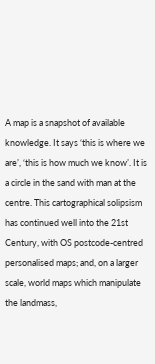A map is a snapshot of available knowledge. It says ‘this is where we are’, ‘this is how much we know’. It is a circle in the sand with man at the centre. This cartographical solipsism has continued well into the 21st Century, with OS postcode-centred personalised maps; and, on a larger scale, world maps which manipulate the landmass,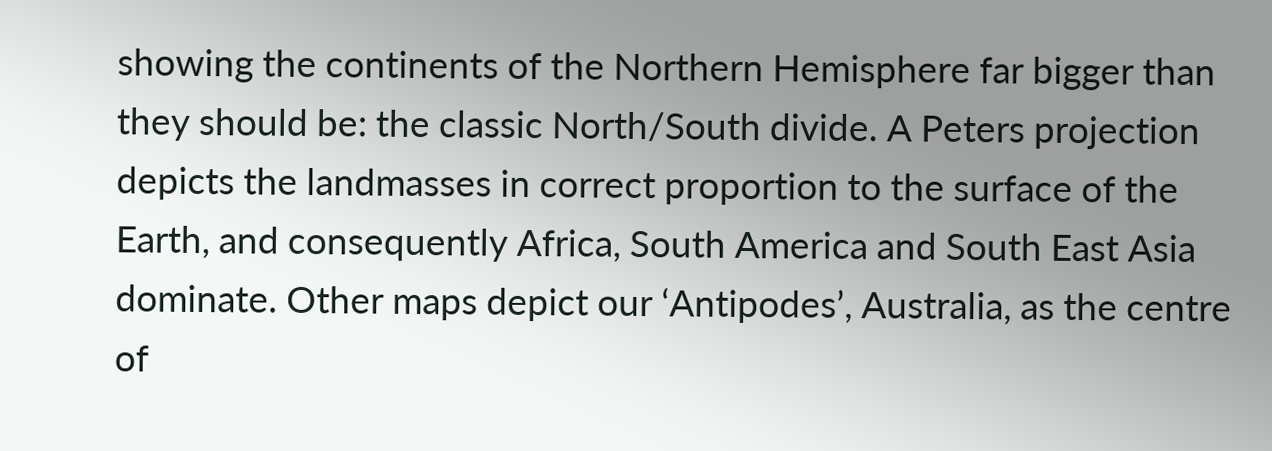showing the continents of the Northern Hemisphere far bigger than they should be: the classic North/South divide. A Peters projection depicts the landmasses in correct proportion to the surface of the Earth, and consequently Africa, South America and South East Asia dominate. Other maps depict our ‘Antipodes’, Australia, as the centre of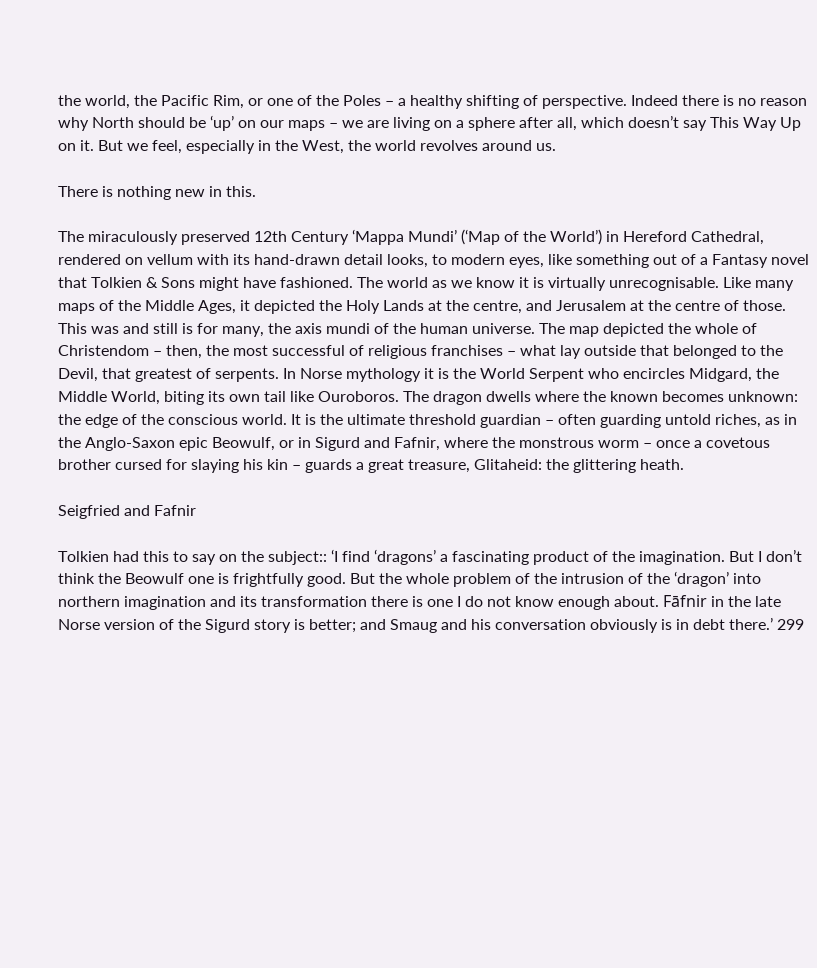the world, the Pacific Rim, or one of the Poles – a healthy shifting of perspective. Indeed there is no reason why North should be ‘up’ on our maps – we are living on a sphere after all, which doesn’t say This Way Up on it. But we feel, especially in the West, the world revolves around us.

There is nothing new in this.

The miraculously preserved 12th Century ‘Mappa Mundi’ (‘Map of the World’) in Hereford Cathedral, rendered on vellum with its hand-drawn detail looks, to modern eyes, like something out of a Fantasy novel that Tolkien & Sons might have fashioned. The world as we know it is virtually unrecognisable. Like many maps of the Middle Ages, it depicted the Holy Lands at the centre, and Jerusalem at the centre of those. This was and still is for many, the axis mundi of the human universe. The map depicted the whole of Christendom – then, the most successful of religious franchises – what lay outside that belonged to the Devil, that greatest of serpents. In Norse mythology it is the World Serpent who encircles Midgard, the Middle World, biting its own tail like Ouroboros. The dragon dwells where the known becomes unknown: the edge of the conscious world. It is the ultimate threshold guardian – often guarding untold riches, as in the Anglo-Saxon epic Beowulf, or in Sigurd and Fafnir, where the monstrous worm – once a covetous brother cursed for slaying his kin – guards a great treasure, Glitaheid: the glittering heath.

Seigfried and Fafnir

Tolkien had this to say on the subject:: ‘I find ‘dragons’ a fascinating product of the imagination. But I don’t think the Beowulf one is frightfully good. But the whole problem of the intrusion of the ‘dragon’ into northern imagination and its transformation there is one I do not know enough about. Fāfnir in the late Norse version of the Sigurd story is better; and Smaug and his conversation obviously is in debt there.’ 299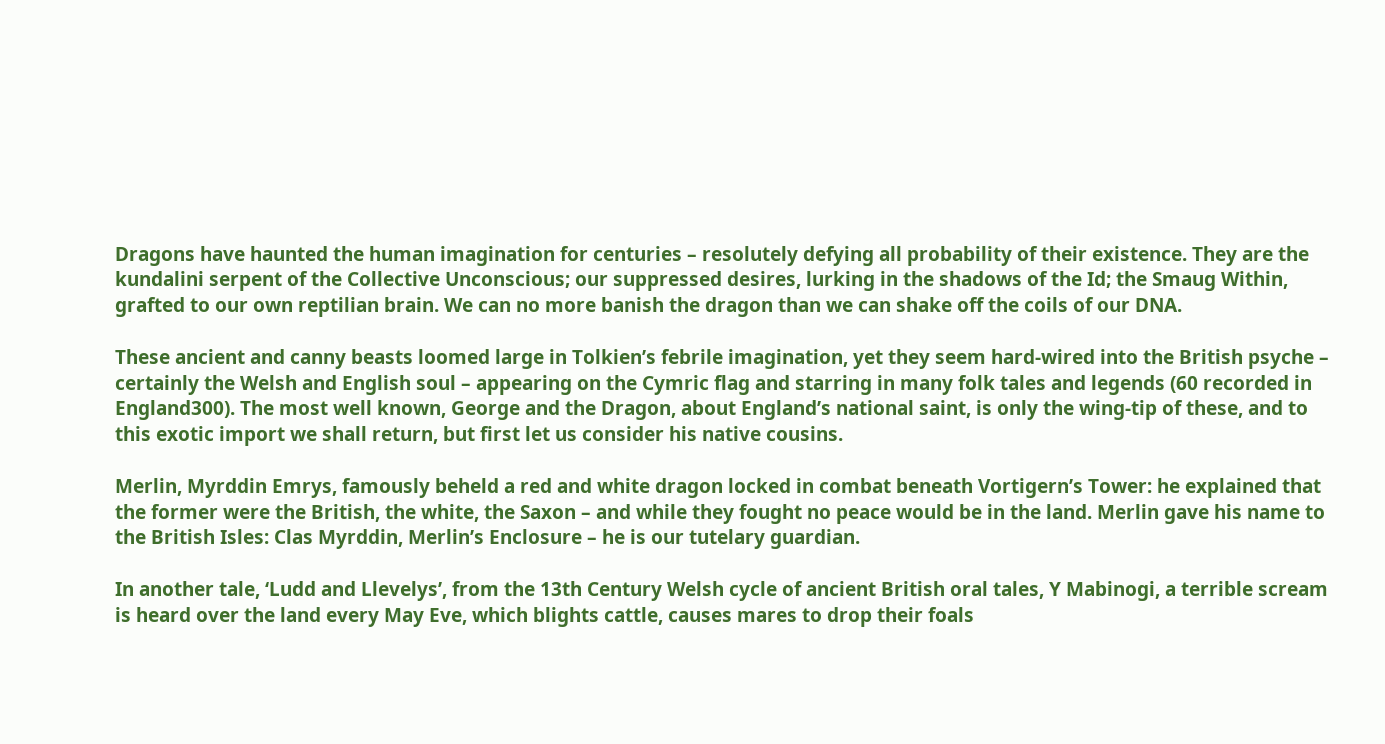Dragons have haunted the human imagination for centuries – resolutely defying all probability of their existence. They are the kundalini serpent of the Collective Unconscious; our suppressed desires, lurking in the shadows of the Id; the Smaug Within, grafted to our own reptilian brain. We can no more banish the dragon than we can shake off the coils of our DNA.

These ancient and canny beasts loomed large in Tolkien’s febrile imagination, yet they seem hard-wired into the British psyche – certainly the Welsh and English soul – appearing on the Cymric flag and starring in many folk tales and legends (60 recorded in England300). The most well known, George and the Dragon, about England’s national saint, is only the wing-tip of these, and to this exotic import we shall return, but first let us consider his native cousins.

Merlin, Myrddin Emrys, famously beheld a red and white dragon locked in combat beneath Vortigern’s Tower: he explained that the former were the British, the white, the Saxon – and while they fought no peace would be in the land. Merlin gave his name to the British Isles: Clas Myrddin, Merlin’s Enclosure – he is our tutelary guardian.

In another tale, ‘Ludd and Llevelys’, from the 13th Century Welsh cycle of ancient British oral tales, Y Mabinogi, a terrible scream is heard over the land every May Eve, which blights cattle, causes mares to drop their foals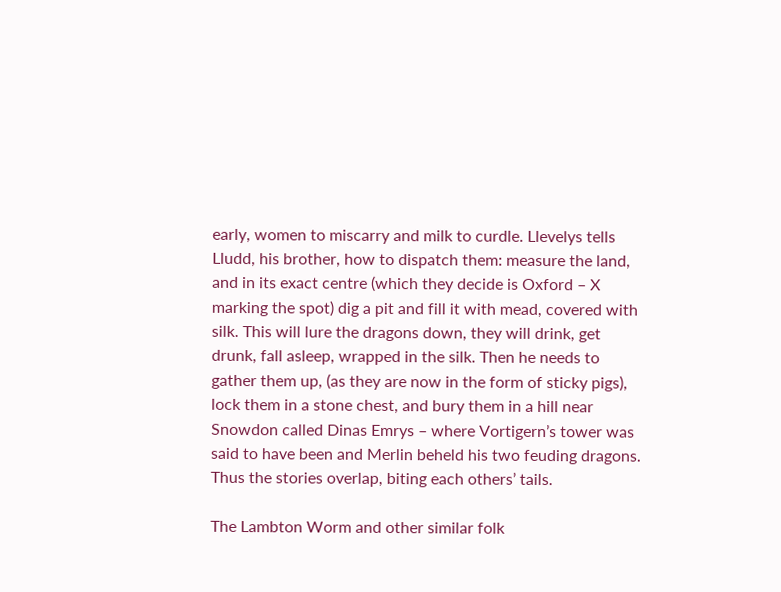early, women to miscarry and milk to curdle. Llevelys tells Lludd, his brother, how to dispatch them: measure the land, and in its exact centre (which they decide is Oxford – X marking the spot) dig a pit and fill it with mead, covered with silk. This will lure the dragons down, they will drink, get drunk, fall asleep, wrapped in the silk. Then he needs to gather them up, (as they are now in the form of sticky pigs), lock them in a stone chest, and bury them in a hill near Snowdon called Dinas Emrys – where Vortigern’s tower was said to have been and Merlin beheld his two feuding dragons. Thus the stories overlap, biting each others’ tails.

The Lambton Worm and other similar folk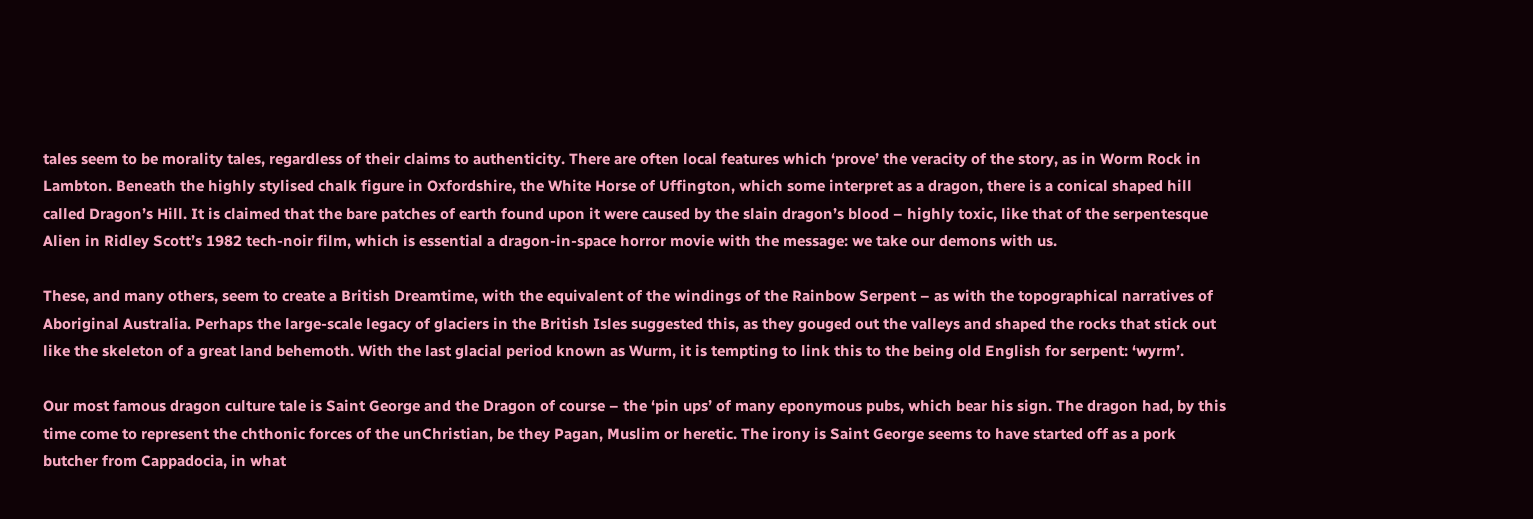tales seem to be morality tales, regardless of their claims to authenticity. There are often local features which ‘prove’ the veracity of the story, as in Worm Rock in Lambton. Beneath the highly stylised chalk figure in Oxfordshire, the White Horse of Uffington, which some interpret as a dragon, there is a conical shaped hill called Dragon’s Hill. It is claimed that the bare patches of earth found upon it were caused by the slain dragon’s blood – highly toxic, like that of the serpentesque Alien in Ridley Scott’s 1982 tech-noir film, which is essential a dragon-in-space horror movie with the message: we take our demons with us.

These, and many others, seem to create a British Dreamtime, with the equivalent of the windings of the Rainbow Serpent – as with the topographical narratives of Aboriginal Australia. Perhaps the large-scale legacy of glaciers in the British Isles suggested this, as they gouged out the valleys and shaped the rocks that stick out like the skeleton of a great land behemoth. With the last glacial period known as Wurm, it is tempting to link this to the being old English for serpent: ‘wyrm’.

Our most famous dragon culture tale is Saint George and the Dragon of course – the ‘pin ups’ of many eponymous pubs, which bear his sign. The dragon had, by this time come to represent the chthonic forces of the unChristian, be they Pagan, Muslim or heretic. The irony is Saint George seems to have started off as a pork butcher from Cappadocia, in what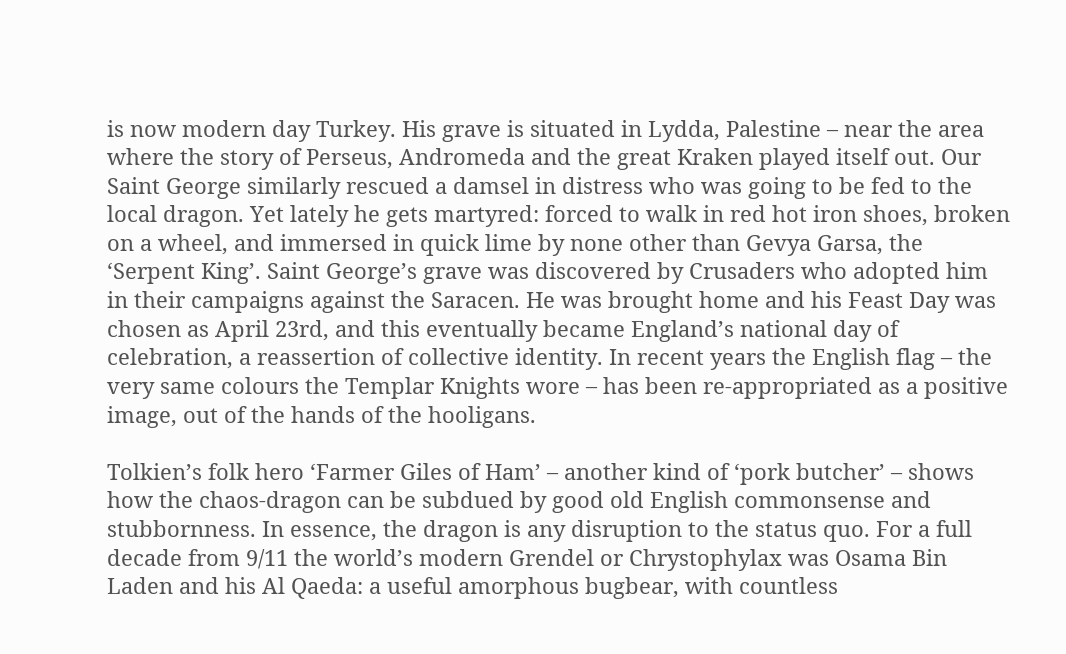is now modern day Turkey. His grave is situated in Lydda, Palestine – near the area where the story of Perseus, Andromeda and the great Kraken played itself out. Our Saint George similarly rescued a damsel in distress who was going to be fed to the local dragon. Yet lately he gets martyred: forced to walk in red hot iron shoes, broken on a wheel, and immersed in quick lime by none other than Gevya Garsa, the ‘Serpent King’. Saint George’s grave was discovered by Crusaders who adopted him in their campaigns against the Saracen. He was brought home and his Feast Day was chosen as April 23rd, and this eventually became England’s national day of celebration, a reassertion of collective identity. In recent years the English flag – the very same colours the Templar Knights wore – has been re-appropriated as a positive image, out of the hands of the hooligans.

Tolkien’s folk hero ‘Farmer Giles of Ham’ – another kind of ‘pork butcher’ – shows how the chaos-dragon can be subdued by good old English commonsense and stubbornness. In essence, the dragon is any disruption to the status quo. For a full decade from 9/11 the world’s modern Grendel or Chrystophylax was Osama Bin Laden and his Al Qaeda: a useful amorphous bugbear, with countless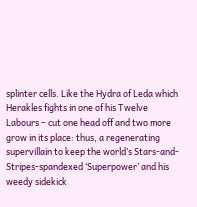splinter cells. Like the Hydra of Leda which Herakles fights in one of his Twelve Labours – cut one head off and two more grow in its place: thus, a regenerating supervillain to keep the world’s Stars-and-Stripes-spandexed ‘Superpower’ and his weedy sidekick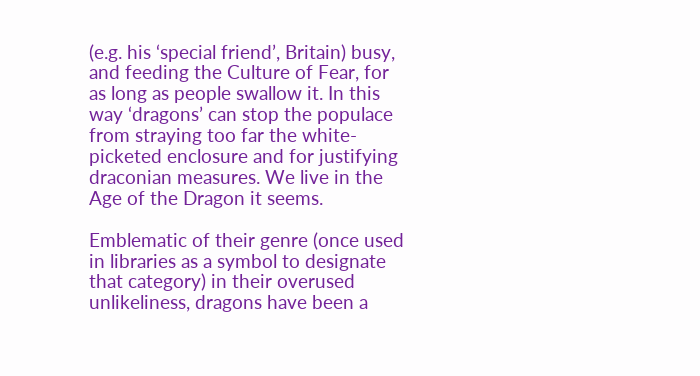(e.g. his ‘special friend’, Britain) busy, and feeding the Culture of Fear, for as long as people swallow it. In this way ‘dragons’ can stop the populace from straying too far the white-picketed enclosure and for justifying draconian measures. We live in the Age of the Dragon it seems.

Emblematic of their genre (once used in libraries as a symbol to designate that category) in their overused unlikeliness, dragons have been a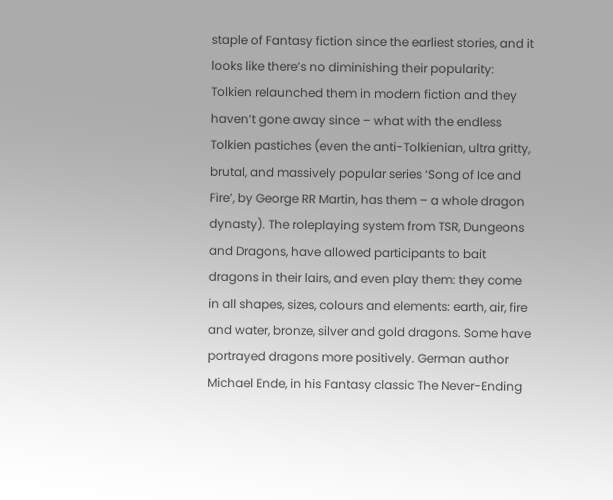staple of Fantasy fiction since the earliest stories, and it looks like there’s no diminishing their popularity: Tolkien relaunched them in modern fiction and they haven’t gone away since – what with the endless Tolkien pastiches (even the anti-Tolkienian, ultra gritty, brutal, and massively popular series ‘Song of Ice and Fire’, by George RR Martin, has them – a whole dragon dynasty). The roleplaying system from TSR, Dungeons and Dragons, have allowed participants to bait dragons in their lairs, and even play them: they come in all shapes, sizes, colours and elements: earth, air, fire and water, bronze, silver and gold dragons. Some have portrayed dragons more positively. German author Michael Ende, in his Fantasy classic The Never-Ending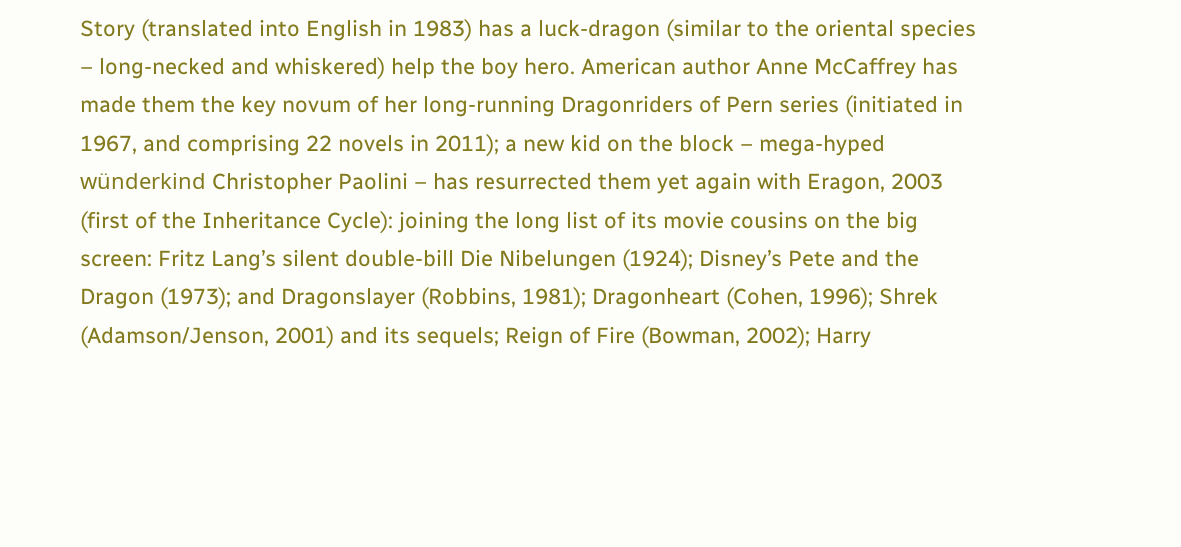Story (translated into English in 1983) has a luck-dragon (similar to the oriental species – long-necked and whiskered) help the boy hero. American author Anne McCaffrey has made them the key novum of her long-running Dragonriders of Pern series (initiated in 1967, and comprising 22 novels in 2011); a new kid on the block – mega-hyped wünderkind Christopher Paolini – has resurrected them yet again with Eragon, 2003 (first of the Inheritance Cycle): joining the long list of its movie cousins on the big screen: Fritz Lang’s silent double-bill Die Nibelungen (1924); Disney’s Pete and the Dragon (1973); and Dragonslayer (Robbins, 1981); Dragonheart (Cohen, 1996); Shrek (Adamson/Jenson, 2001) and its sequels; Reign of Fire (Bowman, 2002); Harry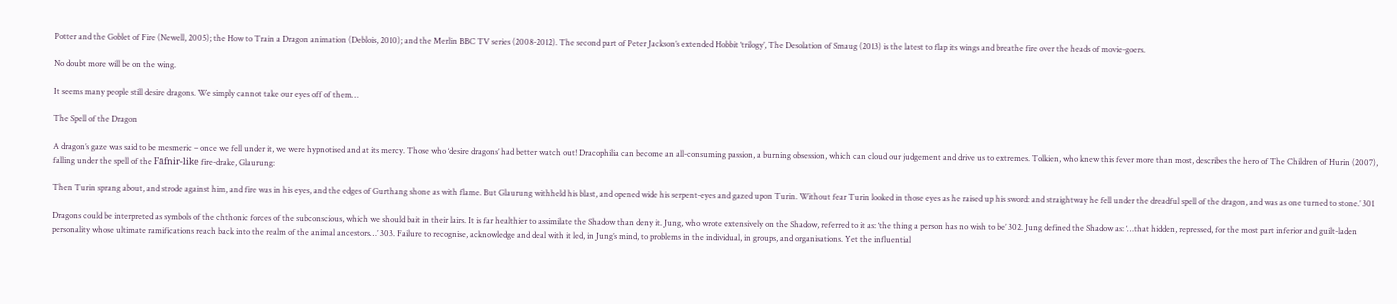Potter and the Goblet of Fire (Newell, 2005); the How to Train a Dragon animation (Deblois, 2010); and the Merlin BBC TV series (2008-2012). The second part of Peter Jackson’s extended Hobbit ‘trilogy’, The Desolation of Smaug (2013) is the latest to flap its wings and breathe fire over the heads of movie-goers.

No doubt more will be on the wing.

It seems many people still desire dragons. We simply cannot take our eyes off of them…

The Spell of the Dragon

A dragon’s gaze was said to be mesmeric – once we fell under it, we were hypnotised and at its mercy. Those who ‘desire dragons’ had better watch out! Dracophilia can become an all-consuming passion, a burning obsession, which can cloud our judgement and drive us to extremes. Tolkien, who knew this fever more than most, describes the hero of The Children of Hurin (2007), falling under the spell of the Fāfnir-like fire-drake, Glaurung:

Then Turin sprang about, and strode against him, and fire was in his eyes, and the edges of Gurthang shone as with flame. But Glaurung withheld his blast, and opened wide his serpent-eyes and gazed upon Turin. Without fear Turin looked in those eyes as he raised up his sword: and straightway he fell under the dreadful spell of the dragon, and was as one turned to stone.’ 301

Dragons could be interpreted as symbols of the chthonic forces of the subconscious, which we should bait in their lairs. It is far healthier to assimilate the Shadow than deny it. Jung, who wrote extensively on the Shadow, referred to it as: ‘the thing a person has no wish to be’ 302. Jung defined the Shadow as: ‘…that hidden, repressed, for the most part inferior and guilt-laden personality whose ultimate ramifications reach back into the realm of the animal ancestors…’ 303. Failure to recognise, acknowledge and deal with it led, in Jung’s mind, to problems in the individual, in groups, and organisations. Yet the influential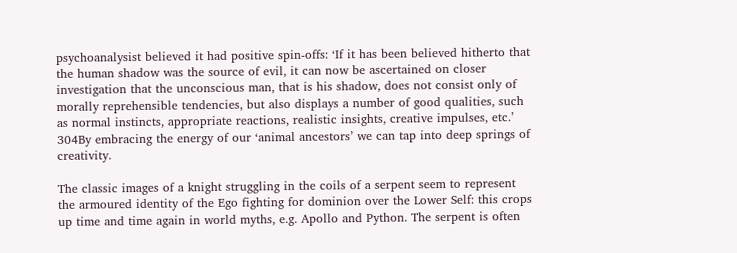psychoanalysist believed it had positive spin-offs: ‘If it has been believed hitherto that the human shadow was the source of evil, it can now be ascertained on closer investigation that the unconscious man, that is his shadow, does not consist only of morally reprehensible tendencies, but also displays a number of good qualities, such as normal instincts, appropriate reactions, realistic insights, creative impulses, etc.’ 304By embracing the energy of our ‘animal ancestors’ we can tap into deep springs of creativity.

The classic images of a knight struggling in the coils of a serpent seem to represent the armoured identity of the Ego fighting for dominion over the Lower Self: this crops up time and time again in world myths, e.g. Apollo and Python. The serpent is often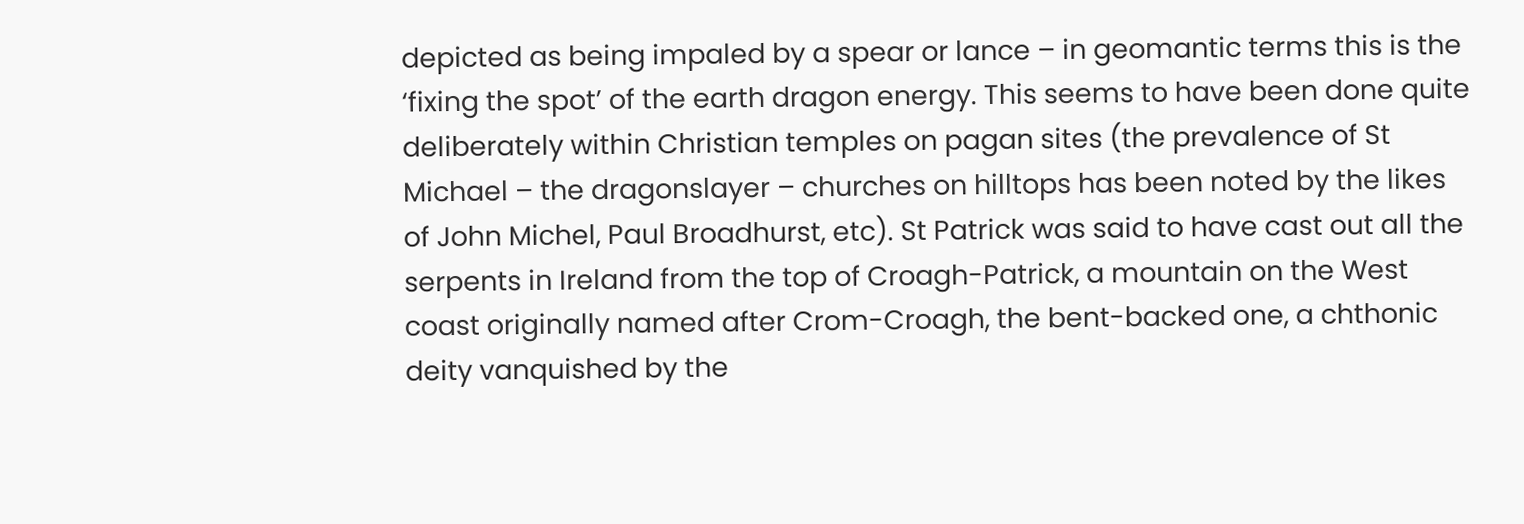depicted as being impaled by a spear or lance – in geomantic terms this is the ‘fixing the spot’ of the earth dragon energy. This seems to have been done quite deliberately within Christian temples on pagan sites (the prevalence of St Michael – the dragonslayer – churches on hilltops has been noted by the likes of John Michel, Paul Broadhurst, etc). St Patrick was said to have cast out all the serpents in Ireland from the top of Croagh-Patrick, a mountain on the West coast originally named after Crom-Croagh, the bent-backed one, a chthonic deity vanquished by the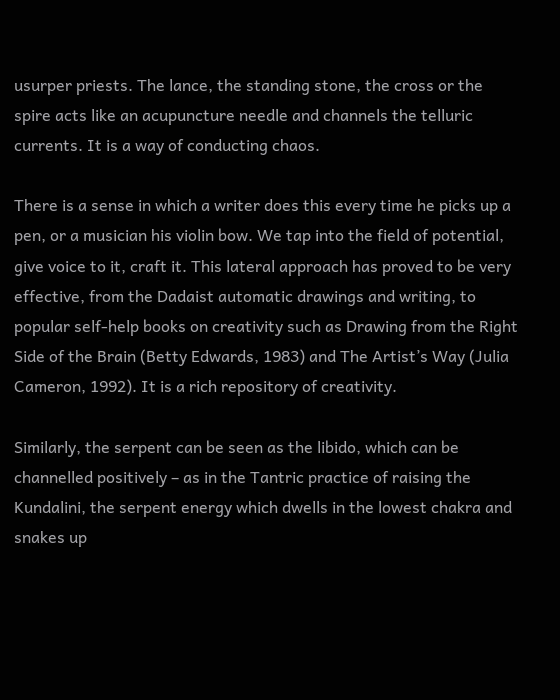usurper priests. The lance, the standing stone, the cross or the spire acts like an acupuncture needle and channels the telluric currents. It is a way of conducting chaos.

There is a sense in which a writer does this every time he picks up a pen, or a musician his violin bow. We tap into the field of potential, give voice to it, craft it. This lateral approach has proved to be very effective, from the Dadaist automatic drawings and writing, to popular self-help books on creativity such as Drawing from the Right Side of the Brain (Betty Edwards, 1983) and The Artist’s Way (Julia Cameron, 1992). It is a rich repository of creativity.

Similarly, the serpent can be seen as the libido, which can be channelled positively – as in the Tantric practice of raising the Kundalini, the serpent energy which dwells in the lowest chakra and snakes up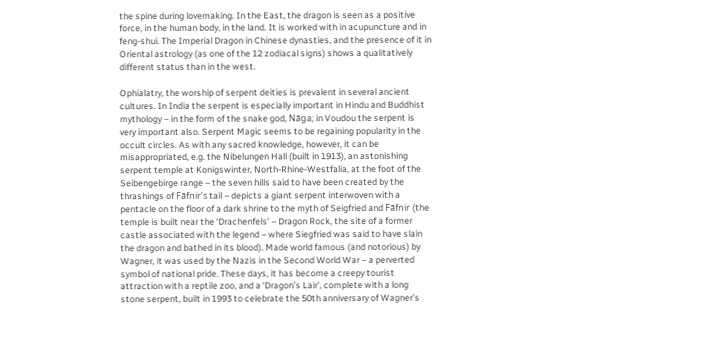the spine during lovemaking. In the East, the dragon is seen as a positive force, in the human body, in the land. It is worked with in acupuncture and in feng-shui. The Imperial Dragon in Chinese dynasties, and the presence of it in Oriental astrology (as one of the 12 zodiacal signs) shows a qualitatively different status than in the west.

Ophialatry, the worship of serpent deities is prevalent in several ancient cultures. In India the serpent is especially important in Hindu and Buddhist mythology – in the form of the snake god, Nāga; in Voudou the serpent is very important also. Serpent Magic seems to be regaining popularity in the occult circles. As with any sacred knowledge, however, it can be misappropriated, e.g. the Nibelungen Hall (built in 1913), an astonishing serpent temple at Konigswinter, North-Rhine-Westfalia, at the foot of the Seibengebirge range – the seven hills said to have been created by the thrashings of Fāfnir’s tail – depicts a giant serpent interwoven with a pentacle on the floor of a dark shrine to the myth of Seigfried and Fāfnir (the temple is built near the ‘Drachenfels’ – Dragon Rock, the site of a former castle associated with the legend – where Siegfried was said to have slain the dragon and bathed in its blood). Made world famous (and notorious) by Wagner, it was used by the Nazis in the Second World War – a perverted symbol of national pride. These days, it has become a creepy tourist attraction with a reptile zoo, and a ‘Dragon’s Lair’, complete with a long stone serpent, built in 1993 to celebrate the 50th anniversary of Wagner’s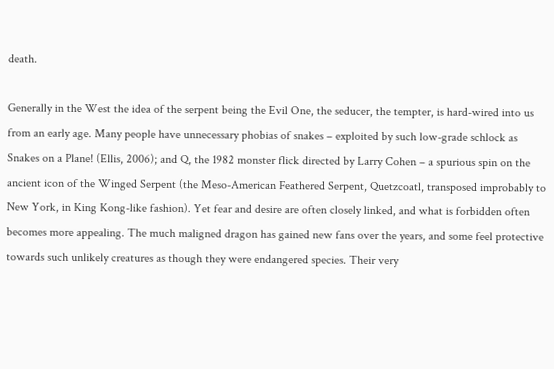death.

Generally in the West the idea of the serpent being the Evil One, the seducer, the tempter, is hard-wired into us from an early age. Many people have unnecessary phobias of snakes – exploited by such low-grade schlock as Snakes on a Plane! (Ellis, 2006); and Q, the 1982 monster flick directed by Larry Cohen – a spurious spin on the ancient icon of the Winged Serpent (the Meso-American Feathered Serpent, Quetzcoatl, transposed improbably to New York, in King Kong-like fashion). Yet fear and desire are often closely linked, and what is forbidden often becomes more appealing. The much maligned dragon has gained new fans over the years, and some feel protective towards such unlikely creatures as though they were endangered species. Their very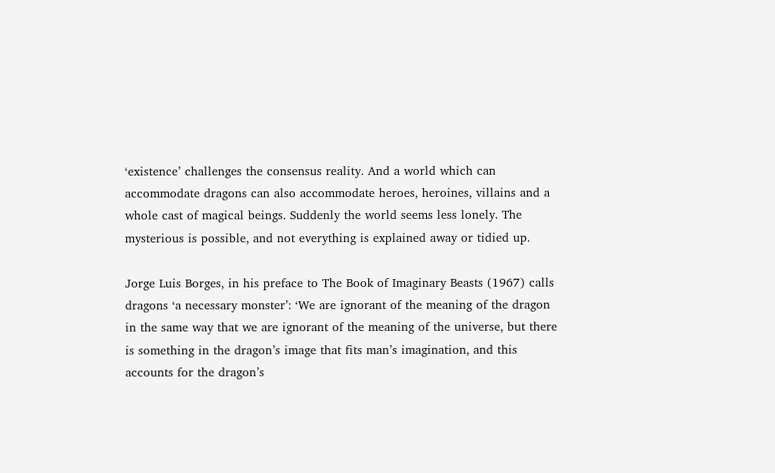‘existence’ challenges the consensus reality. And a world which can accommodate dragons can also accommodate heroes, heroines, villains and a whole cast of magical beings. Suddenly the world seems less lonely. The mysterious is possible, and not everything is explained away or tidied up.

Jorge Luis Borges, in his preface to The Book of Imaginary Beasts (1967) calls dragons ‘a necessary monster’: ‘We are ignorant of the meaning of the dragon in the same way that we are ignorant of the meaning of the universe, but there is something in the dragon’s image that fits man’s imagination, and this accounts for the dragon’s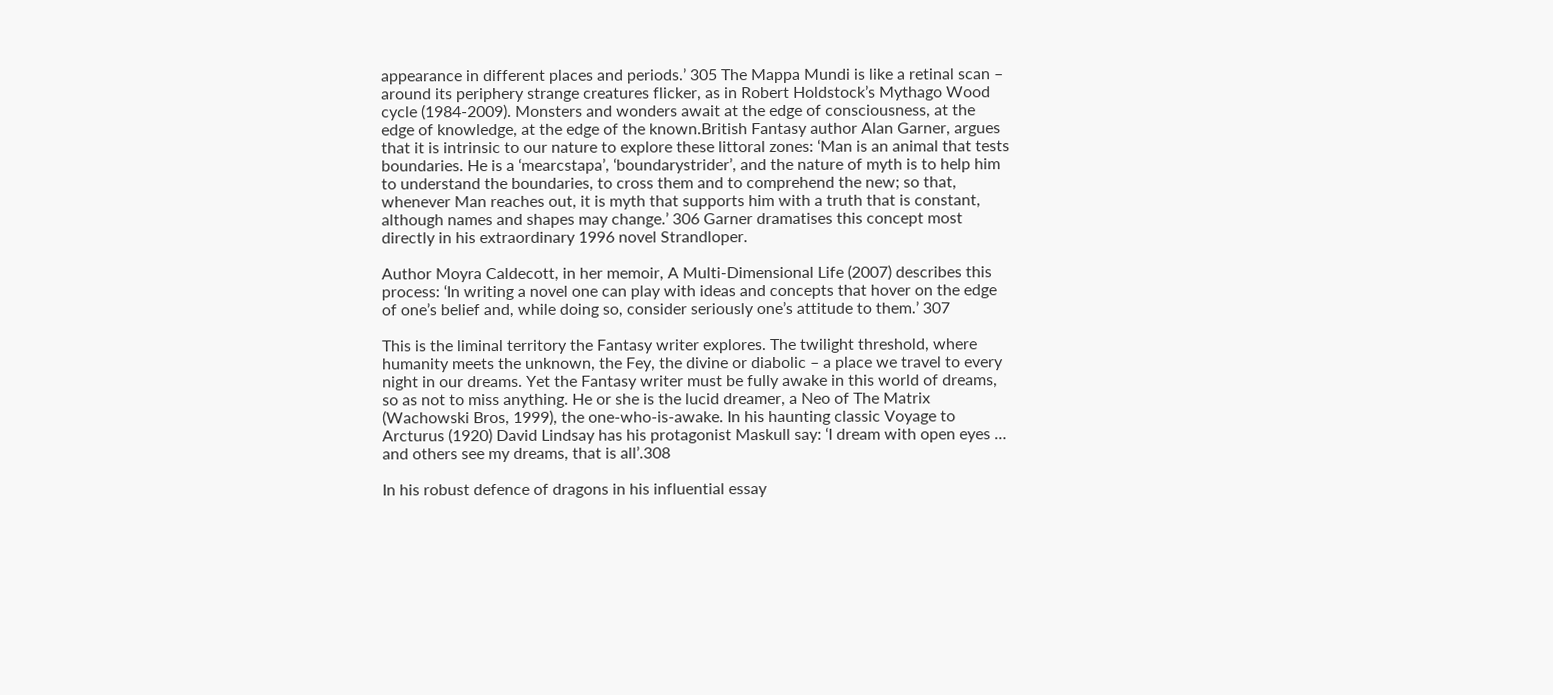appearance in different places and periods.’ 305 The Mappa Mundi is like a retinal scan – around its periphery strange creatures flicker, as in Robert Holdstock’s Mythago Wood cycle (1984-2009). Monsters and wonders await at the edge of consciousness, at the edge of knowledge, at the edge of the known.British Fantasy author Alan Garner, argues that it is intrinsic to our nature to explore these littoral zones: ‘Man is an animal that tests boundaries. He is a ‘mearcstapa’, ‘boundarystrider’, and the nature of myth is to help him to understand the boundaries, to cross them and to comprehend the new; so that, whenever Man reaches out, it is myth that supports him with a truth that is constant, although names and shapes may change.’ 306 Garner dramatises this concept most directly in his extraordinary 1996 novel Strandloper.

Author Moyra Caldecott, in her memoir, A Multi-Dimensional Life (2007) describes this process: ‘In writing a novel one can play with ideas and concepts that hover on the edge of one’s belief and, while doing so, consider seriously one’s attitude to them.’ 307

This is the liminal territory the Fantasy writer explores. The twilight threshold, where humanity meets the unknown, the Fey, the divine or diabolic – a place we travel to every night in our dreams. Yet the Fantasy writer must be fully awake in this world of dreams, so as not to miss anything. He or she is the lucid dreamer, a Neo of The Matrix (Wachowski Bros, 1999), the one-who-is-awake. In his haunting classic Voyage to Arcturus (1920) David Lindsay has his protagonist Maskull say: ‘I dream with open eyes … and others see my dreams, that is all’.308

In his robust defence of dragons in his influential essay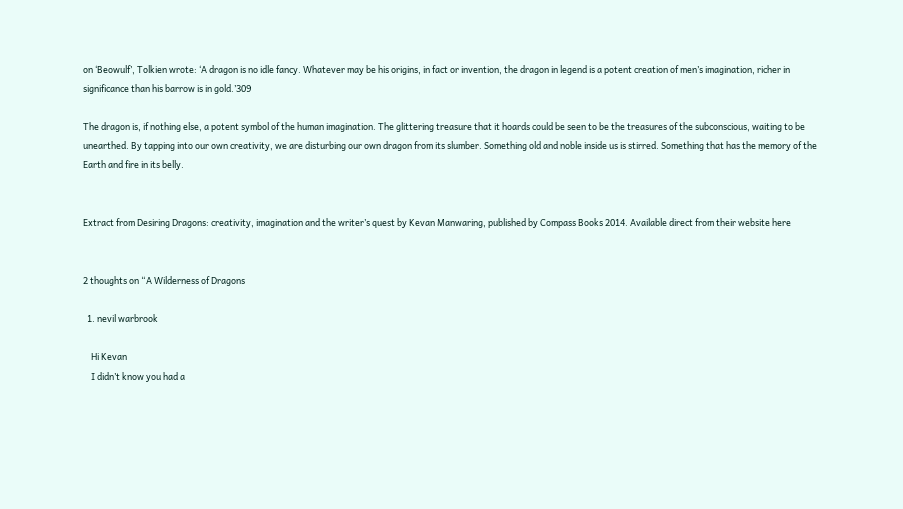on ‘Beowulf’, Tolkien wrote: ‘A dragon is no idle fancy. Whatever may be his origins, in fact or invention, the dragon in legend is a potent creation of men’s imagination, richer in significance than his barrow is in gold.’309

The dragon is, if nothing else, a potent symbol of the human imagination. The glittering treasure that it hoards could be seen to be the treasures of the subconscious, waiting to be unearthed. By tapping into our own creativity, we are disturbing our own dragon from its slumber. Something old and noble inside us is stirred. Something that has the memory of the Earth and fire in its belly.


Extract from Desiring Dragons: creativity, imagination and the writer’s quest by Kevan Manwaring, published by Compass Books 2014. Available direct from their website here


2 thoughts on “A Wilderness of Dragons

  1. nevil warbrook

    Hi Kevan
    I didn’t know you had a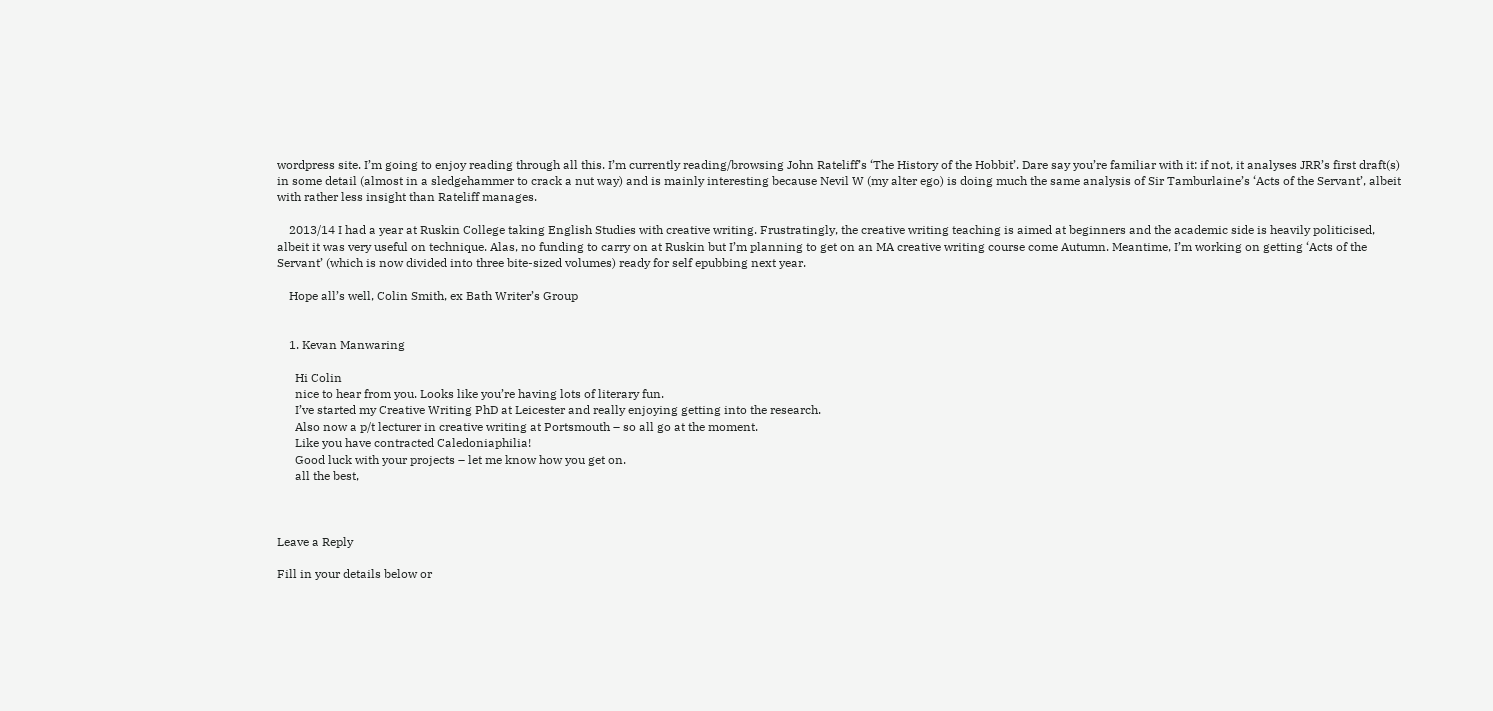wordpress site. I’m going to enjoy reading through all this. I’m currently reading/browsing John Rateliff’s ‘The History of the Hobbit’. Dare say you’re familiar with it: if not, it analyses JRR’s first draft(s) in some detail (almost in a sledgehammer to crack a nut way) and is mainly interesting because Nevil W (my alter ego) is doing much the same analysis of Sir Tamburlaine’s ‘Acts of the Servant’, albeit with rather less insight than Rateliff manages.

    2013/14 I had a year at Ruskin College taking English Studies with creative writing. Frustratingly, the creative writing teaching is aimed at beginners and the academic side is heavily politicised, albeit it was very useful on technique. Alas, no funding to carry on at Ruskin but I’m planning to get on an MA creative writing course come Autumn. Meantime, I’m working on getting ‘Acts of the Servant’ (which is now divided into three bite-sized volumes) ready for self epubbing next year.

    Hope all’s well, Colin Smith, ex Bath Writer’s Group


    1. Kevan Manwaring

      Hi Colin
      nice to hear from you. Looks like you’re having lots of literary fun.
      I’ve started my Creative Writing PhD at Leicester and really enjoying getting into the research.
      Also now a p/t lecturer in creative writing at Portsmouth – so all go at the moment.
      Like you have contracted Caledoniaphilia!
      Good luck with your projects – let me know how you get on.
      all the best,



Leave a Reply

Fill in your details below or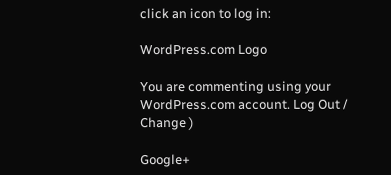click an icon to log in:

WordPress.com Logo

You are commenting using your WordPress.com account. Log Out /  Change )

Google+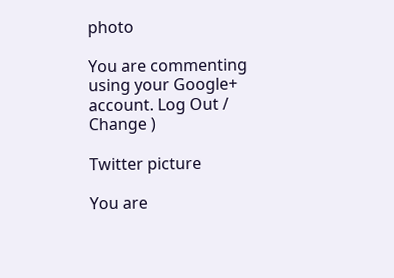photo

You are commenting using your Google+ account. Log Out /  Change )

Twitter picture

You are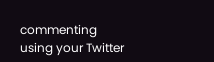commenting using your Twitter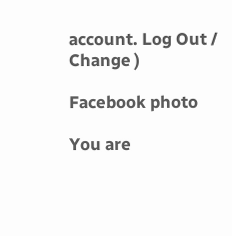account. Log Out /  Change )

Facebook photo

You are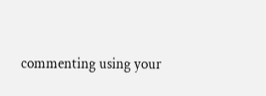commenting using your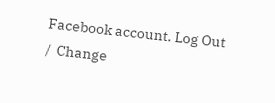Facebook account. Log Out /  Change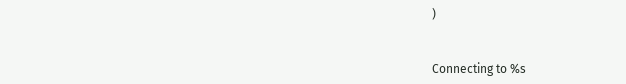)


Connecting to %s